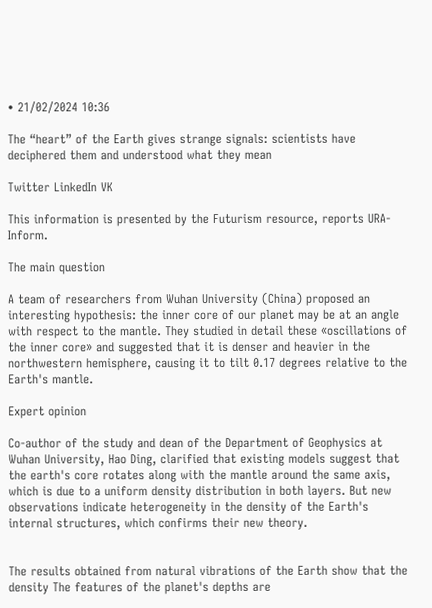• 21/02/2024 10:36

The “heart” of the Earth gives strange signals: scientists have deciphered them and understood what they mean

Twitter LinkedIn VK

This information is presented by the Futurism resource, reports URA-Inform.

The main question

A team of researchers from Wuhan University (China) proposed an interesting hypothesis: the inner core of our planet may be at an angle with respect to the mantle. They studied in detail these «oscillations of the inner core» and suggested that it is denser and heavier in the northwestern hemisphere, causing it to tilt 0.17 degrees relative to the Earth's mantle.

Expert opinion

Co-author of the study and dean of the Department of Geophysics at Wuhan University, Hao Ding, clarified that existing models suggest that the earth's core rotates along with the mantle around the same axis, which is due to a uniform density distribution in both layers. But new observations indicate heterogeneity in the density of the Earth's internal structures, which confirms their new theory.


The results obtained from natural vibrations of the Earth show that the density The features of the planet's depths are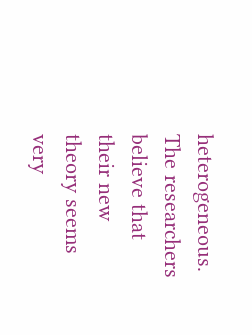heterogeneous. The researchers believe that their new theory seems very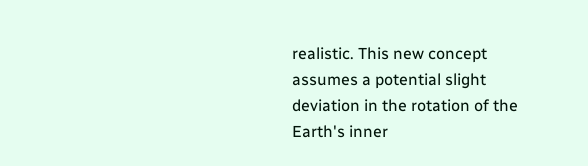realistic. This new concept assumes a potential slight deviation in the rotation of the Earth's inner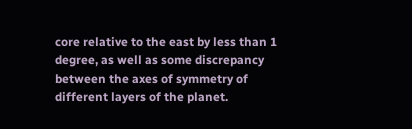core relative to the east by less than 1 degree, as well as some discrepancy between the axes of symmetry of different layers of the planet.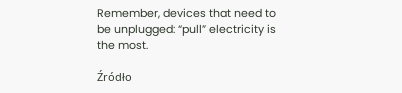Remember, devices that need to be unplugged: “pull” electricity is the most.

Źródło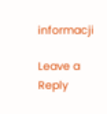informacji

Leave a Reply